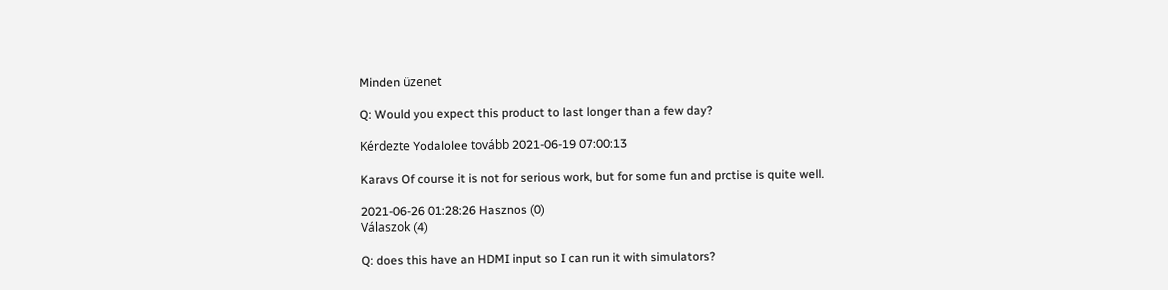Minden üzenet

Q: Would you expect this product to last longer than a few day?

Kérdezte Yodalolee tovább 2021-06-19 07:00:13

Karavs Of course it is not for serious work, but for some fun and prctise is quite well.

2021-06-26 01:28:26 Hasznos (0)
Válaszok (4)

Q: does this have an HDMI input so I can run it with simulators?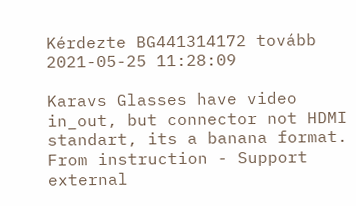Kérdezte BG441314172 tovább 2021-05-25 11:28:09

Karavs Glasses have video in_out, but connector not HDMI standart, its a banana format. From instruction - Support external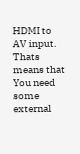HDMI to AV input. Thats means that You need some external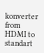konverter from HDMI to standart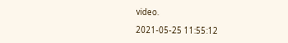video.

2021-05-25 11:55:12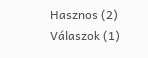Hasznos (2)
Válaszok (1)